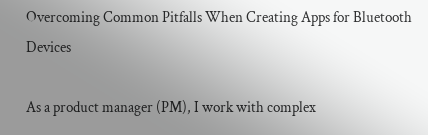Overcoming Common Pitfalls When Creating Apps for Bluetooth Devices

As a product manager (PM), I work with complex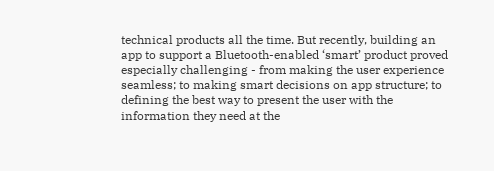technical products all the time. But recently, building an app to support a Bluetooth-enabled ‘smart’ product proved especially challenging - from making the user experience seamless; to making smart decisions on app structure; to defining the best way to present the user with the information they need at the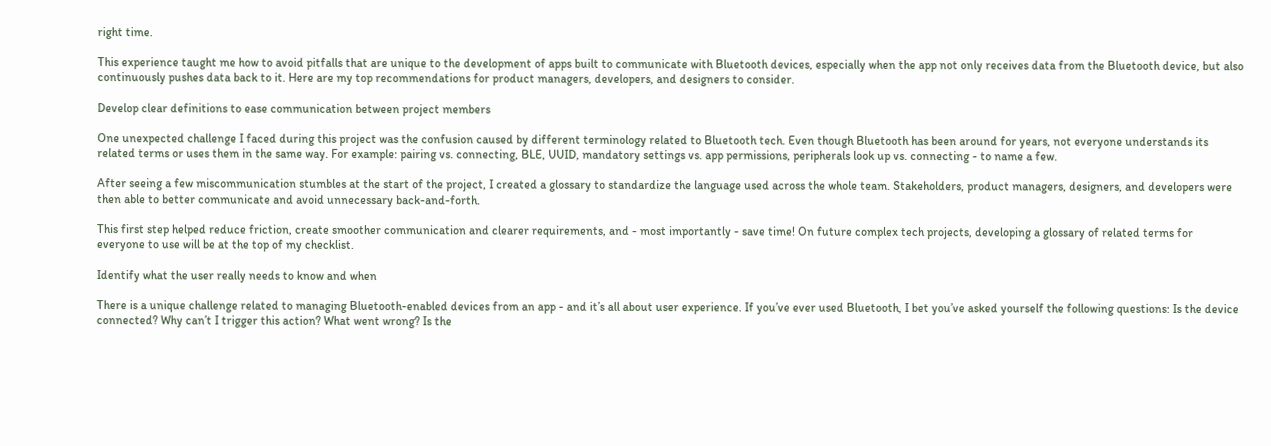right time.

This experience taught me how to avoid pitfalls that are unique to the development of apps built to communicate with Bluetooth devices, especially when the app not only receives data from the Bluetooth device, but also continuously pushes data back to it. Here are my top recommendations for product managers, developers, and designers to consider.

Develop clear definitions to ease communication between project members

One unexpected challenge I faced during this project was the confusion caused by different terminology related to Bluetooth tech. Even though Bluetooth has been around for years, not everyone understands its related terms or uses them in the same way. For example: pairing vs. connecting, BLE, UUID, mandatory settings vs. app permissions, peripherals look up vs. connecting - to name a few.

After seeing a few miscommunication stumbles at the start of the project, I created a glossary to standardize the language used across the whole team. Stakeholders, product managers, designers, and developers were then able to better communicate and avoid unnecessary back-and-forth.

This first step helped reduce friction, create smoother communication and clearer requirements, and - most importantly - save time! On future complex tech projects, developing a glossary of related terms for everyone to use will be at the top of my checklist.

Identify what the user really needs to know and when

There is a unique challenge related to managing Bluetooth-enabled devices from an app - and it’s all about user experience. If you’ve ever used Bluetooth, I bet you’ve asked yourself the following questions: Is the device connected? Why can’t I trigger this action? What went wrong? Is the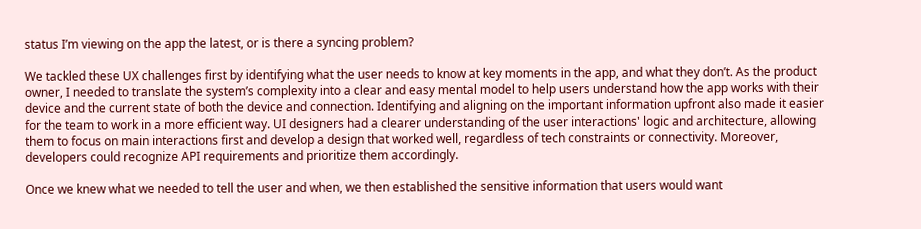status I’m viewing on the app the latest, or is there a syncing problem?

We tackled these UX challenges first by identifying what the user needs to know at key moments in the app, and what they don’t. As the product owner, I needed to translate the system’s complexity into a clear and easy mental model to help users understand how the app works with their device and the current state of both the device and connection. Identifying and aligning on the important information upfront also made it easier for the team to work in a more efficient way. UI designers had a clearer understanding of the user interactions' logic and architecture, allowing them to focus on main interactions first and develop a design that worked well, regardless of tech constraints or connectivity. Moreover, developers could recognize API requirements and prioritize them accordingly.

Once we knew what we needed to tell the user and when, we then established the sensitive information that users would want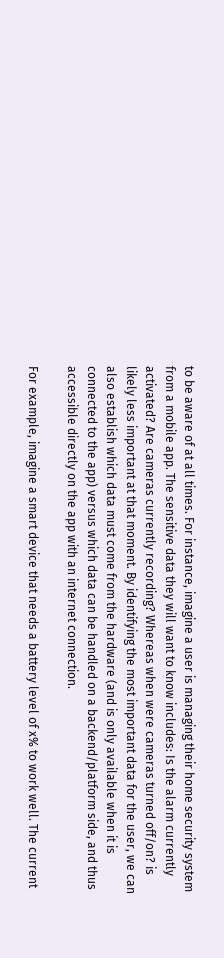to be aware of at all times. For instance, imagine a user is managing their home security system from a mobile app. The sensitive data they will want to know includes: Is the alarm currently activated? Are cameras currently recording? Whereas when were cameras turned off/on? is likely less important at that moment. By identifying the most important data for the user, we can also establish which data must come from the hardware (and is only available when it is connected to the app) versus which data can be handled on a backend/platform side, and thus accessible directly on the app with an internet connection.

For example, imagine a smart device that needs a battery level of x% to work well. The current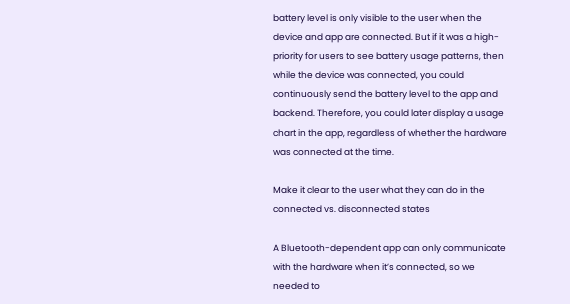battery level is only visible to the user when the device and app are connected. But if it was a high-priority for users to see battery usage patterns, then while the device was connected, you could continuously send the battery level to the app and backend. Therefore, you could later display a usage chart in the app, regardless of whether the hardware was connected at the time.

Make it clear to the user what they can do in the connected vs. disconnected states

A Bluetooth-dependent app can only communicate with the hardware when it’s connected, so we needed to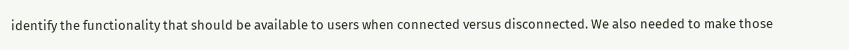identify the functionality that should be available to users when connected versus disconnected. We also needed to make those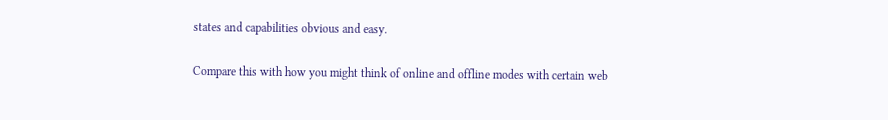states and capabilities obvious and easy.

Compare this with how you might think of online and offline modes with certain web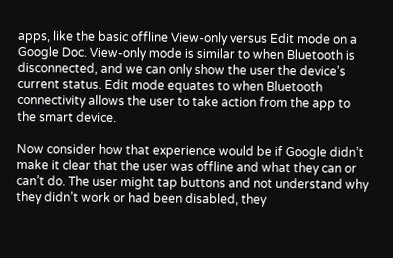apps, like the basic offline View-only versus Edit mode on a Google Doc. View-only mode is similar to when Bluetooth is disconnected, and we can only show the user the device’s current status. Edit mode equates to when Bluetooth connectivity allows the user to take action from the app to the smart device.

Now consider how that experience would be if Google didn’t make it clear that the user was offline and what they can or can’t do. The user might tap buttons and not understand why they didn’t work or had been disabled, they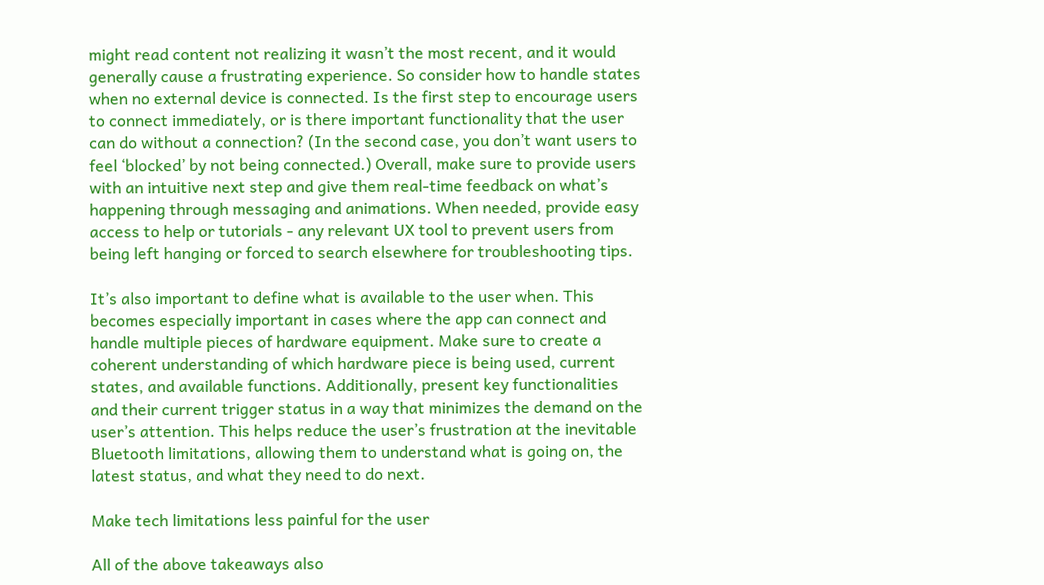might read content not realizing it wasn’t the most recent, and it would generally cause a frustrating experience. So consider how to handle states when no external device is connected. Is the first step to encourage users to connect immediately, or is there important functionality that the user can do without a connection? (In the second case, you don’t want users to feel ‘blocked’ by not being connected.) Overall, make sure to provide users with an intuitive next step and give them real-time feedback on what’s happening through messaging and animations. When needed, provide easy access to help or tutorials - any relevant UX tool to prevent users from being left hanging or forced to search elsewhere for troubleshooting tips.

It’s also important to define what is available to the user when. This becomes especially important in cases where the app can connect and handle multiple pieces of hardware equipment. Make sure to create a coherent understanding of which hardware piece is being used, current states, and available functions. Additionally, present key functionalities and their current trigger status in a way that minimizes the demand on the user’s attention. This helps reduce the user’s frustration at the inevitable Bluetooth limitations, allowing them to understand what is going on, the latest status, and what they need to do next.

Make tech limitations less painful for the user

All of the above takeaways also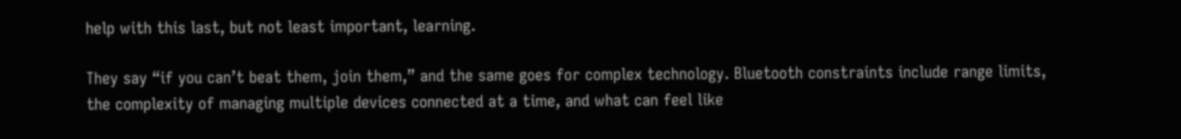help with this last, but not least important, learning.

They say “if you can’t beat them, join them,” and the same goes for complex technology. Bluetooth constraints include range limits, the complexity of managing multiple devices connected at a time, and what can feel like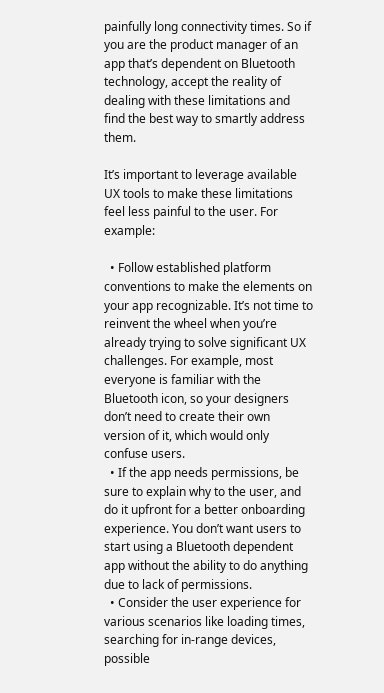painfully long connectivity times. So if you are the product manager of an app that’s dependent on Bluetooth technology, accept the reality of dealing with these limitations and find the best way to smartly address them.

It’s important to leverage available UX tools to make these limitations feel less painful to the user. For example:

  • Follow established platform conventions to make the elements on your app recognizable. It’s not time to reinvent the wheel when you’re already trying to solve significant UX challenges. For example, most everyone is familiar with the Bluetooth icon, so your designers don’t need to create their own version of it, which would only confuse users.
  • If the app needs permissions, be sure to explain why to the user, and do it upfront for a better onboarding experience. You don’t want users to start using a Bluetooth dependent app without the ability to do anything due to lack of permissions.
  • Consider the user experience for various scenarios like loading times, searching for in-range devices, possible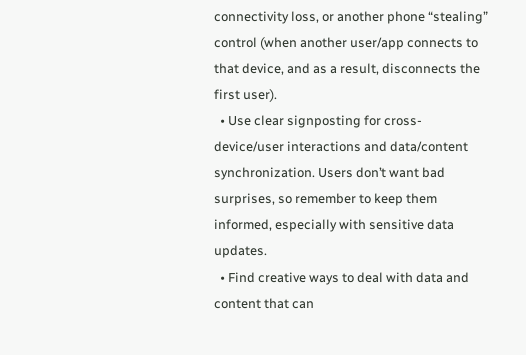connectivity loss, or another phone “stealing” control (when another user/app connects to that device, and as a result, disconnects the first user).
  • Use clear signposting for cross-device/user interactions and data/content synchronization. Users don’t want bad surprises, so remember to keep them informed, especially with sensitive data updates.
  • Find creative ways to deal with data and content that can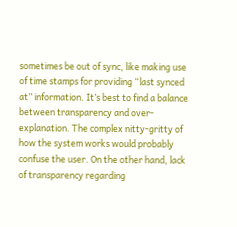sometimes be out of sync, like making use of time stamps for providing “last synced at” information. It’s best to find a balance between transparency and over-explanation. The complex nitty-gritty of how the system works would probably confuse the user. On the other hand, lack of transparency regarding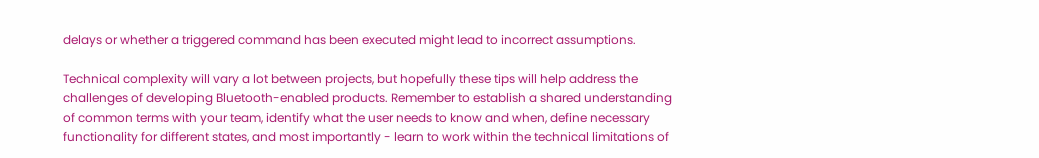delays or whether a triggered command has been executed might lead to incorrect assumptions.

Technical complexity will vary a lot between projects, but hopefully these tips will help address the challenges of developing Bluetooth-enabled products. Remember to establish a shared understanding of common terms with your team, identify what the user needs to know and when, define necessary functionality for different states, and most importantly - learn to work within the technical limitations of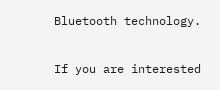Bluetooth technology.

If you are interested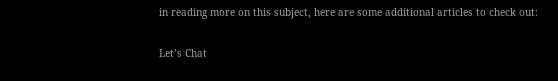in reading more on this subject, here are some additional articles to check out:

Let’s Chat